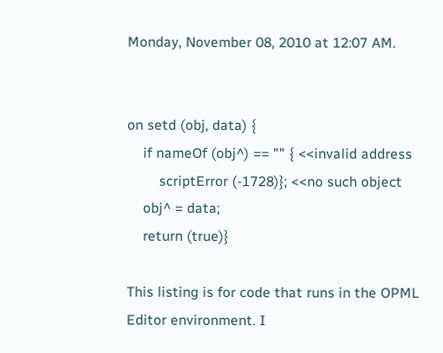Monday, November 08, 2010 at 12:07 AM.


on setd (obj, data) {
    if nameOf (obj^) == "" { <<invalid address
        scriptError (-1728)}; <<no such object
    obj^ = data;
    return (true)}

This listing is for code that runs in the OPML Editor environment. I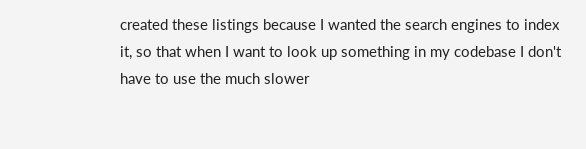created these listings because I wanted the search engines to index it, so that when I want to look up something in my codebase I don't have to use the much slower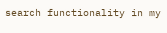search functionality in my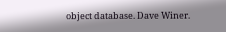object database. Dave Winer.